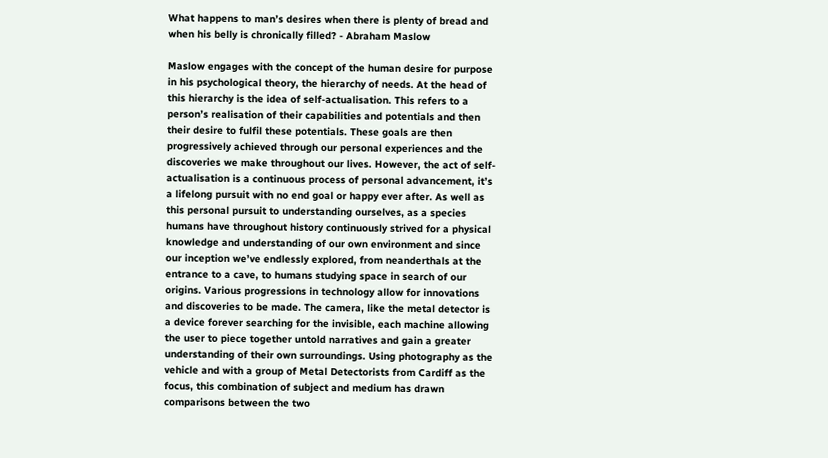What happens to man’s desires when there is plenty of bread and when his belly is chronically filled? - Abraham Maslow

Maslow engages with the concept of the human desire for purpose in his psychological theory, the hierarchy of needs. At the head of this hierarchy is the idea of self-actualisation. This refers to a person’s realisation of their capabilities and potentials and then their desire to fulfil these potentials. These goals are then progressively achieved through our personal experiences and the discoveries we make throughout our lives. However, the act of self-actualisation is a continuous process of personal advancement, it’s a lifelong pursuit with no end goal or happy ever after. As well as this personal pursuit to understanding ourselves, as a species humans have throughout history continuously strived for a physical knowledge and understanding of our own environment and since our inception we’ve endlessly explored, from neanderthals at the entrance to a cave, to humans studying space in search of our origins. Various progressions in technology allow for innovations and discoveries to be made. The camera, like the metal detector is a device forever searching for the invisible, each machine allowing the user to piece together untold narratives and gain a greater understanding of their own surroundings. Using photography as the vehicle and with a group of Metal Detectorists from Cardiff as the focus, this combination of subject and medium has drawn comparisons between the two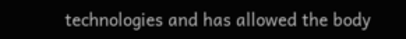technologies and has allowed the body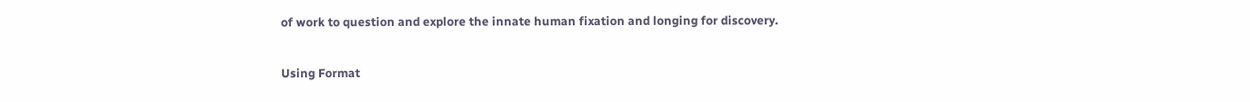of work to question and explore the innate human fixation and longing for discovery.

Using Format